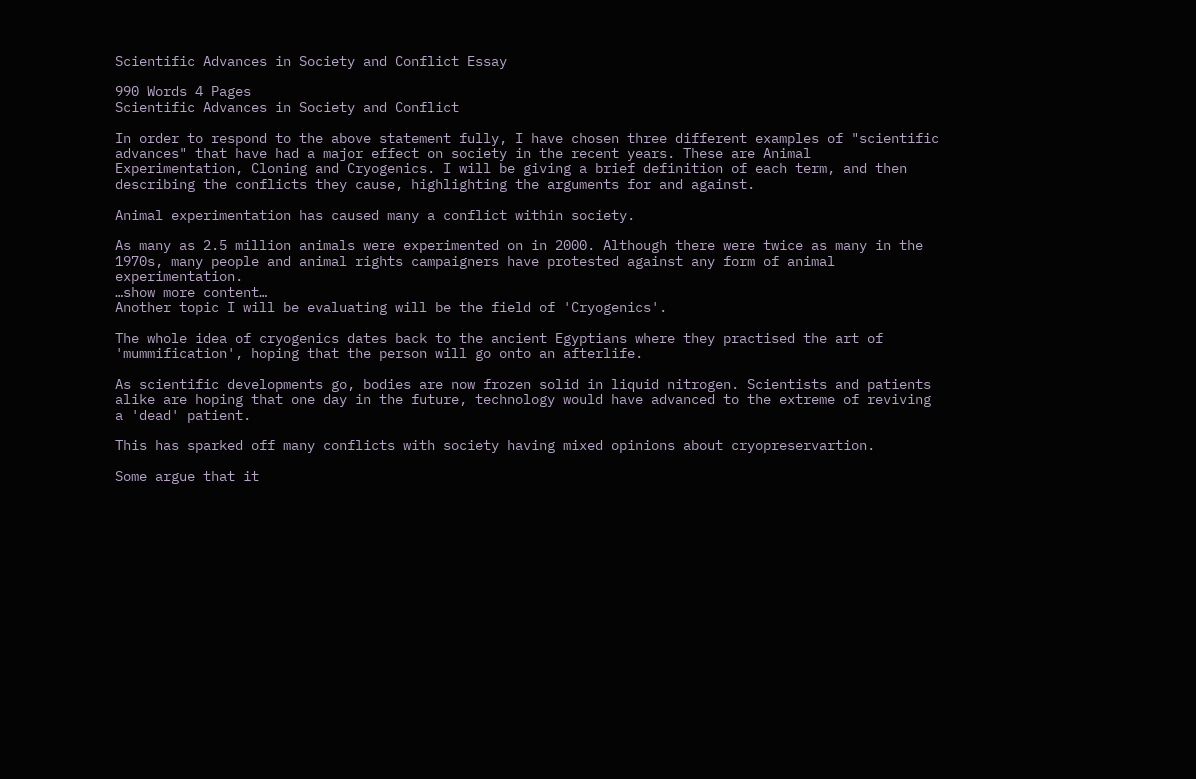Scientific Advances in Society and Conflict Essay

990 Words 4 Pages
Scientific Advances in Society and Conflict

In order to respond to the above statement fully, I have chosen three different examples of "scientific advances" that have had a major effect on society in the recent years. These are Animal Experimentation, Cloning and Cryogenics. I will be giving a brief definition of each term, and then describing the conflicts they cause, highlighting the arguments for and against.

Animal experimentation has caused many a conflict within society.

As many as 2.5 million animals were experimented on in 2000. Although there were twice as many in the 1970s, many people and animal rights campaigners have protested against any form of animal experimentation.
…show more content…
Another topic I will be evaluating will be the field of 'Cryogenics'.

The whole idea of cryogenics dates back to the ancient Egyptians where they practised the art of 'mummification', hoping that the person will go onto an afterlife.

As scientific developments go, bodies are now frozen solid in liquid nitrogen. Scientists and patients alike are hoping that one day in the future, technology would have advanced to the extreme of reviving a 'dead' patient.

This has sparked off many conflicts with society having mixed opinions about cryopreservartion.

Some argue that it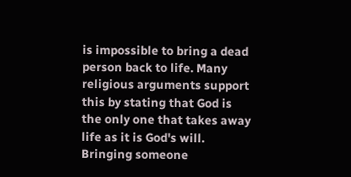is impossible to bring a dead person back to life. Many religious arguments support this by stating that God is the only one that takes away life as it is God's will. Bringing someone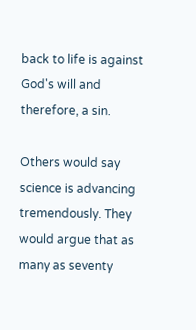back to life is against God's will and therefore, a sin.

Others would say science is advancing tremendously. They would argue that as many as seventy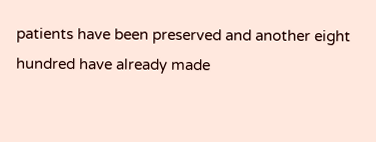patients have been preserved and another eight hundred have already made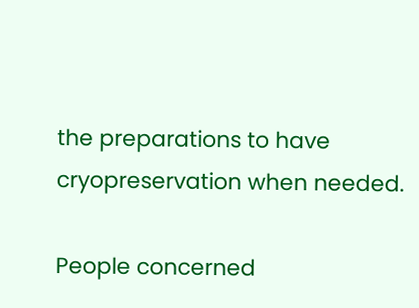the preparations to have cryopreservation when needed.

People concerned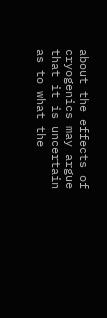about the effects of cryogenics may argue that it is uncertain as to what the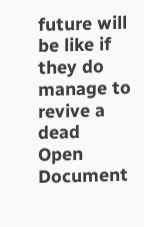future will be like if they do manage to revive a dead
Open Document